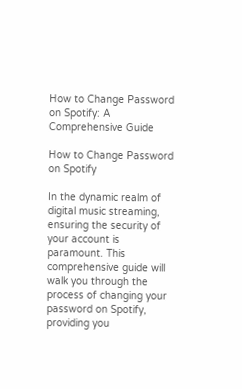How to Change Password on Spotify: A Comprehensive Guide

How to Change Password on Spotify

In the dynamic realm of digital music streaming, ensuring the security of your account is paramount. This comprehensive guide will walk you through the process of changing your password on Spotify, providing you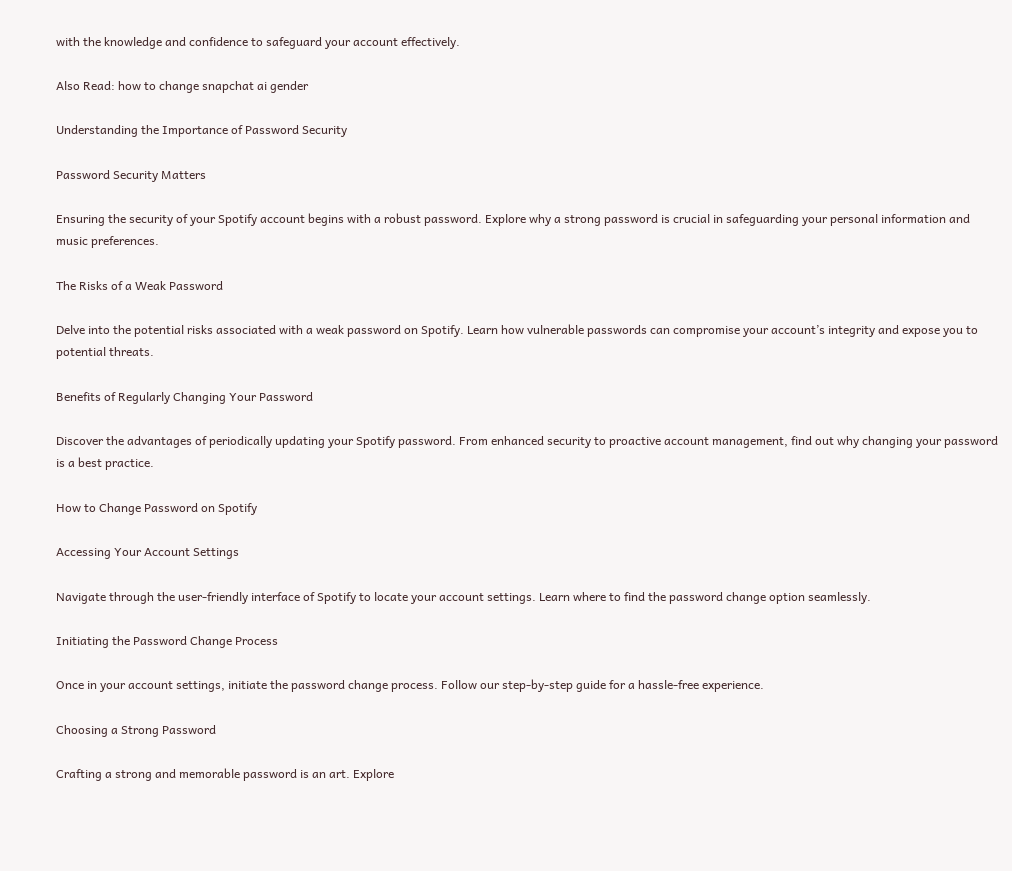with the knowledge and confidence to safeguard your account effectively.

Also Read: how to change snapchat ai gender

Understanding the Importance of Password Security

Password Security Matters

Ensuring the security of your Spotify account begins with a robust password. Explore why a strong password is crucial in safeguarding your personal information and music preferences.

The Risks of a Weak Password

Delve into the potential risks associated with a weak password on Spotify. Learn how vulnerable passwords can compromise your account’s integrity and expose you to potential threats.

Benefits of Regularly Changing Your Password

Discover the advantages of periodically updating your Spotify password. From enhanced security to proactive account management, find out why changing your password is a best practice.

How to Change Password on Spotify

Accessing Your Account Settings

Navigate through the user-friendly interface of Spotify to locate your account settings. Learn where to find the password change option seamlessly.

Initiating the Password Change Process

Once in your account settings, initiate the password change process. Follow our step-by-step guide for a hassle-free experience.

Choosing a Strong Password

Crafting a strong and memorable password is an art. Explore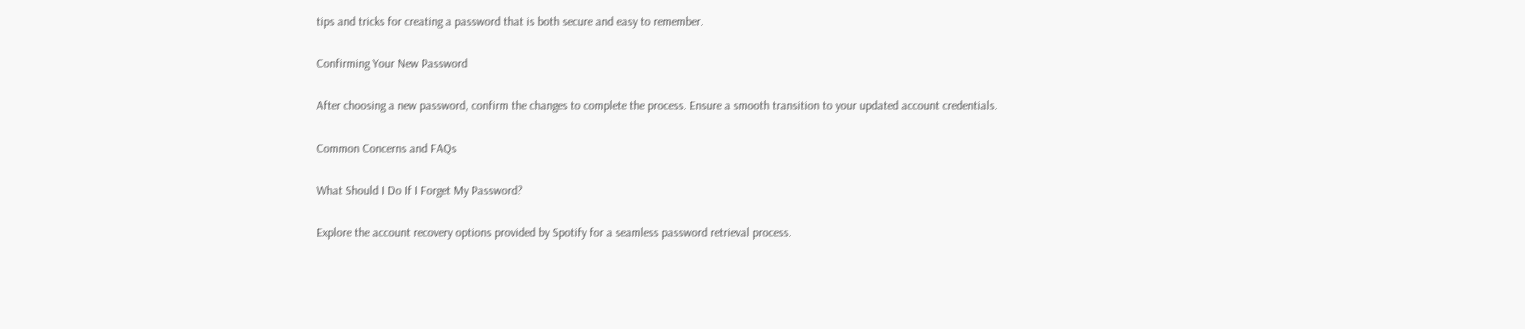tips and tricks for creating a password that is both secure and easy to remember.

Confirming Your New Password

After choosing a new password, confirm the changes to complete the process. Ensure a smooth transition to your updated account credentials.

Common Concerns and FAQs

What Should I Do If I Forget My Password?

Explore the account recovery options provided by Spotify for a seamless password retrieval process.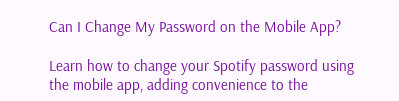Can I Change My Password on the Mobile App?

Learn how to change your Spotify password using the mobile app, adding convenience to the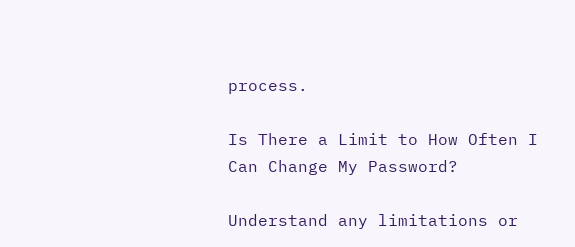process.

Is There a Limit to How Often I Can Change My Password?

Understand any limitations or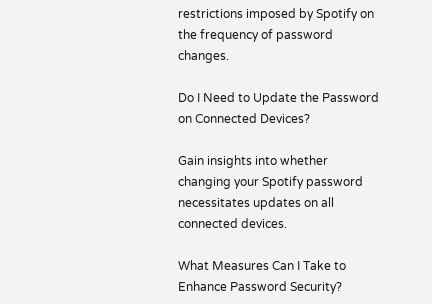restrictions imposed by Spotify on the frequency of password changes.

Do I Need to Update the Password on Connected Devices?

Gain insights into whether changing your Spotify password necessitates updates on all connected devices.

What Measures Can I Take to Enhance Password Security?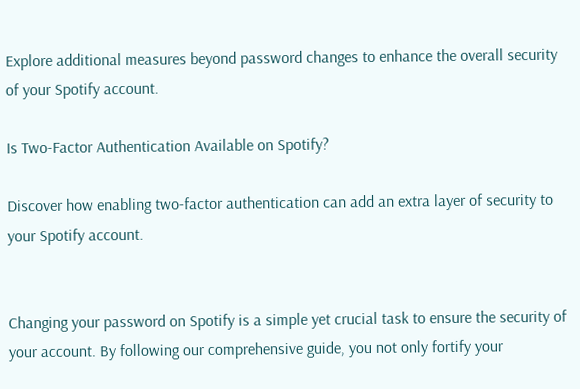Explore additional measures beyond password changes to enhance the overall security of your Spotify account.

Is Two-Factor Authentication Available on Spotify?

Discover how enabling two-factor authentication can add an extra layer of security to your Spotify account.


Changing your password on Spotify is a simple yet crucial task to ensure the security of your account. By following our comprehensive guide, you not only fortify your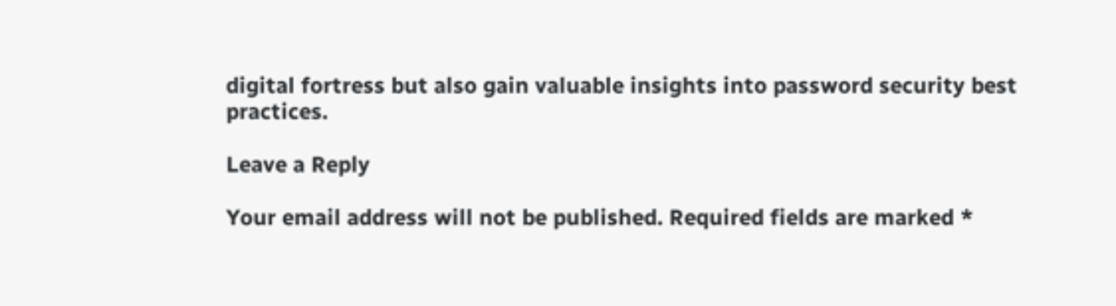digital fortress but also gain valuable insights into password security best practices.

Leave a Reply

Your email address will not be published. Required fields are marked *